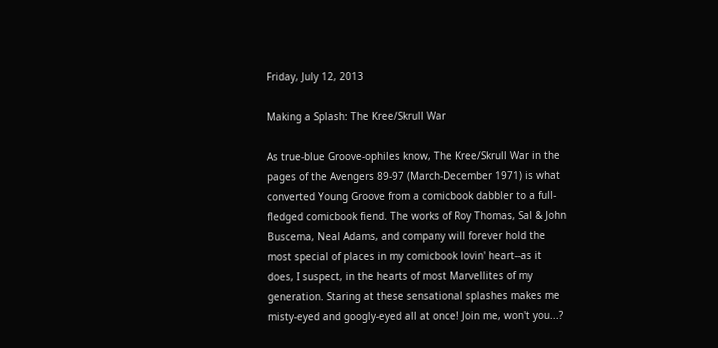Friday, July 12, 2013

Making a Splash: The Kree/Skrull War

As true-blue Groove-ophiles know, The Kree/Skrull War in the pages of the Avengers 89-97 (March-December 1971) is what converted Young Groove from a comicbook dabbler to a full-fledged comicbook fiend. The works of Roy Thomas, Sal & John Buscema, Neal Adams, and company will forever hold the most special of places in my comicbook lovin' heart--as it does, I suspect, in the hearts of most Marvellites of my generation. Staring at these sensational splashes makes me misty-eyed and googly-eyed all at once! Join me, won't you...?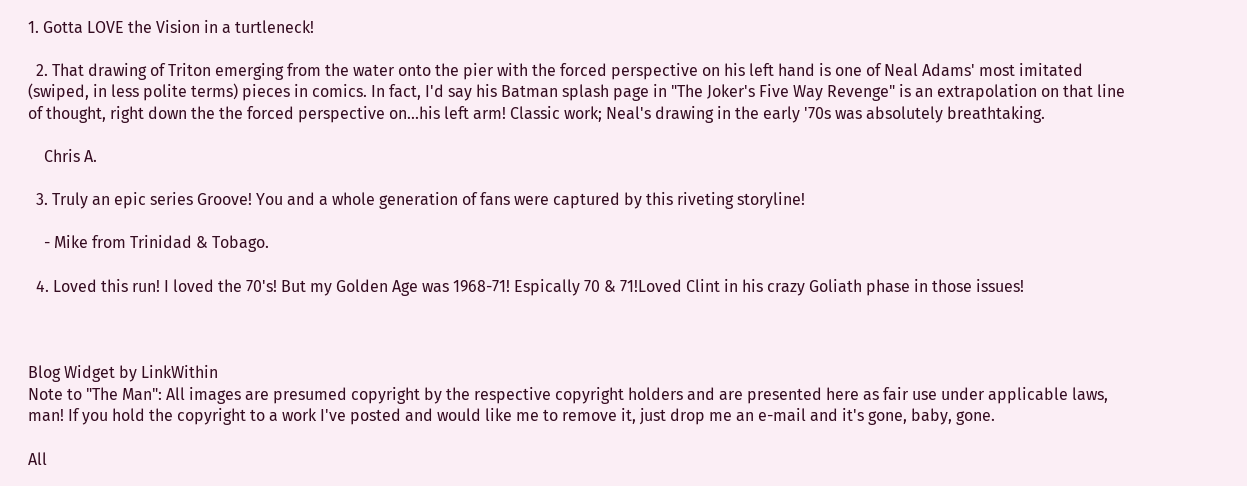1. Gotta LOVE the Vision in a turtleneck!

  2. That drawing of Triton emerging from the water onto the pier with the forced perspective on his left hand is one of Neal Adams' most imitated (swiped, in less polite terms) pieces in comics. In fact, I'd say his Batman splash page in "The Joker's Five Way Revenge" is an extrapolation on that line of thought, right down the the forced perspective on...his left arm! Classic work; Neal's drawing in the early '70s was absolutely breathtaking.

    Chris A.

  3. Truly an epic series Groove! You and a whole generation of fans were captured by this riveting storyline!

    - Mike from Trinidad & Tobago.

  4. Loved this run! I loved the 70's! But my Golden Age was 1968-71! Espically 70 & 71!Loved Clint in his crazy Goliath phase in those issues!



Blog Widget by LinkWithin
Note to "The Man": All images are presumed copyright by the respective copyright holders and are presented here as fair use under applicable laws, man! If you hold the copyright to a work I've posted and would like me to remove it, just drop me an e-mail and it's gone, baby, gone.

All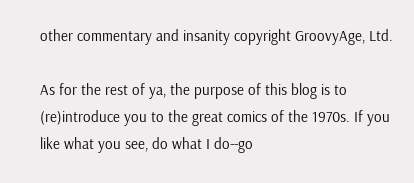other commentary and insanity copyright GroovyAge, Ltd.

As for the rest of ya, the purpose of this blog is to (re)introduce you to the great comics of the 1970s. If you like what you see, do what I do--go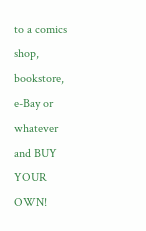to a comics shop, bookstore, e-Bay or whatever and BUY YOUR OWN!